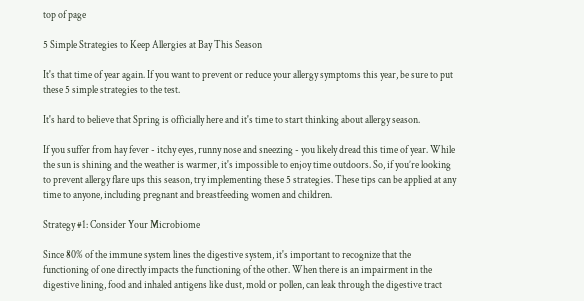top of page

5 Simple Strategies to Keep Allergies at Bay This Season

It's that time of year again. If you want to prevent or reduce your allergy symptoms this year, be sure to put these 5 simple strategies to the test.

It's hard to believe that Spring is officially here and it's time to start thinking about allergy season.

If you suffer from hay fever - itchy eyes, runny nose and sneezing - you likely dread this time of year. While the sun is shining and the weather is warmer, it's impossible to enjoy time outdoors. So, if you’re looking to prevent allergy flare ups this season, try implementing these 5 strategies. These tips can be applied at any time to anyone, including pregnant and breastfeeding women and children.

Strategy #1: Consider Your Microbiome

Since 80% of the immune system lines the digestive system, it's important to recognize that the functioning of one directly impacts the functioning of the other. When there is an impairment in the digestive lining, food and inhaled antigens like dust, mold or pollen, can leak through the digestive tract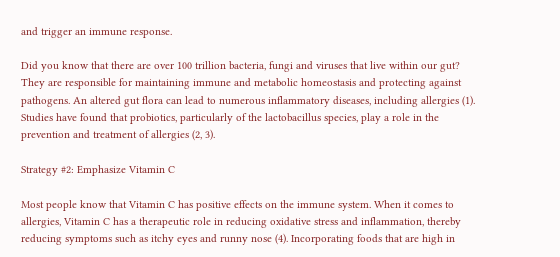and trigger an immune response.

Did you know that there are over 100 trillion bacteria, fungi and viruses that live within our gut? They are responsible for maintaining immune and metabolic homeostasis and protecting against pathogens. An altered gut flora can lead to numerous inflammatory diseases, including allergies (1). Studies have found that probiotics, particularly of the lactobacillus species, play a role in the prevention and treatment of allergies (2, 3).

Strategy #2: Emphasize Vitamin C

Most people know that Vitamin C has positive effects on the immune system. When it comes to allergies, Vitamin C has a therapeutic role in reducing oxidative stress and inflammation, thereby reducing symptoms such as itchy eyes and runny nose (4). Incorporating foods that are high in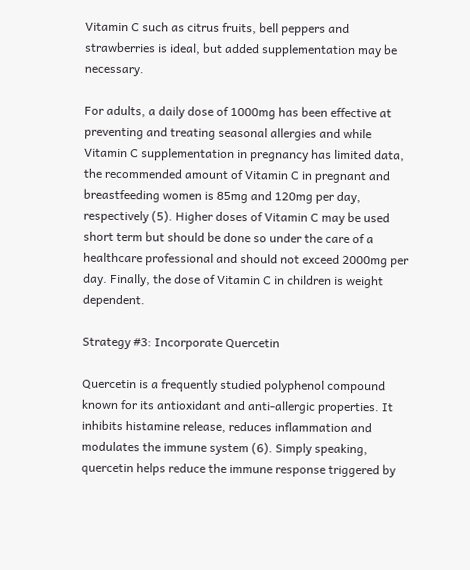Vitamin C such as citrus fruits, bell peppers and strawberries is ideal, but added supplementation may be necessary.

For adults, a daily dose of 1000mg has been effective at preventing and treating seasonal allergies and while Vitamin C supplementation in pregnancy has limited data, the recommended amount of Vitamin C in pregnant and breastfeeding women is 85mg and 120mg per day, respectively (5). Higher doses of Vitamin C may be used short term but should be done so under the care of a healthcare professional and should not exceed 2000mg per day. Finally, the dose of Vitamin C in children is weight dependent.

Strategy #3: Incorporate Quercetin

Quercetin is a frequently studied polyphenol compound known for its antioxidant and anti-allergic properties. It inhibits histamine release, reduces inflammation and modulates the immune system (6). Simply speaking, quercetin helps reduce the immune response triggered by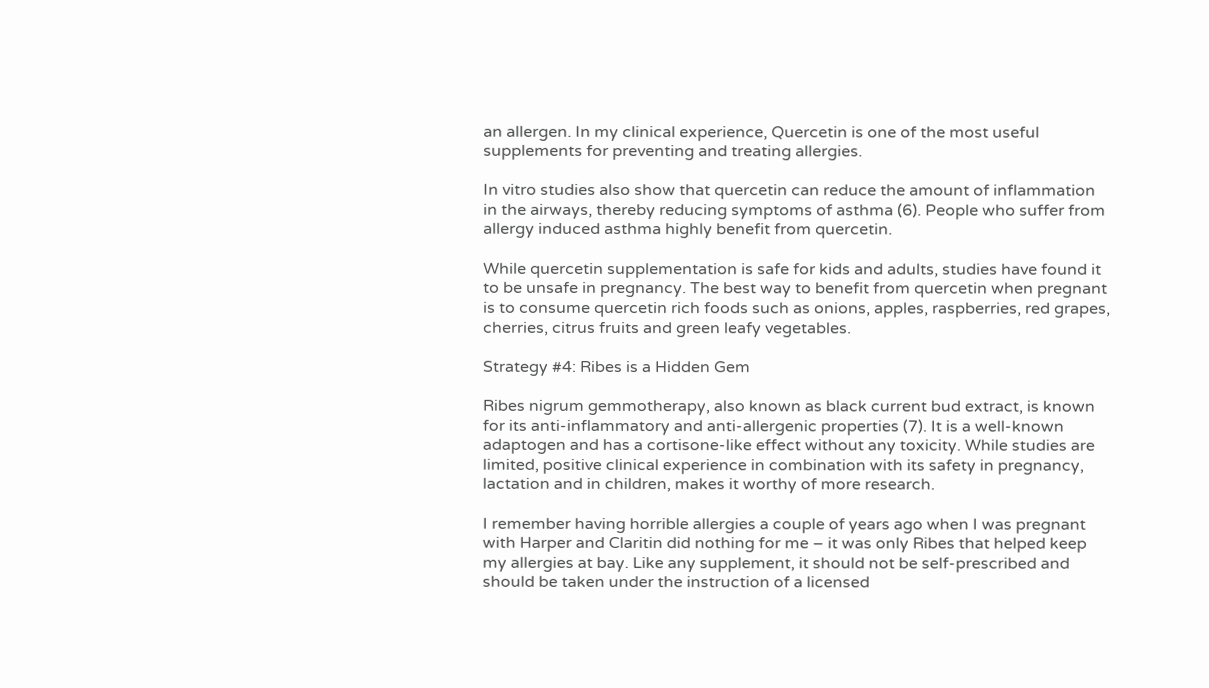an allergen. In my clinical experience, Quercetin is one of the most useful supplements for preventing and treating allergies.

In vitro studies also show that quercetin can reduce the amount of inflammation in the airways, thereby reducing symptoms of asthma (6). People who suffer from allergy induced asthma highly benefit from quercetin.

While quercetin supplementation is safe for kids and adults, studies have found it to be unsafe in pregnancy. The best way to benefit from quercetin when pregnant is to consume quercetin rich foods such as onions, apples, raspberries, red grapes, cherries, citrus fruits and green leafy vegetables.

Strategy #4: Ribes is a Hidden Gem

Ribes nigrum gemmotherapy, also known as black current bud extract, is known for its anti-inflammatory and anti-allergenic properties (7). It is a well-known adaptogen and has a cortisone-like effect without any toxicity. While studies are limited, positive clinical experience in combination with its safety in pregnancy, lactation and in children, makes it worthy of more research.

I remember having horrible allergies a couple of years ago when I was pregnant with Harper and Claritin did nothing for me – it was only Ribes that helped keep my allergies at bay. Like any supplement, it should not be self-prescribed and should be taken under the instruction of a licensed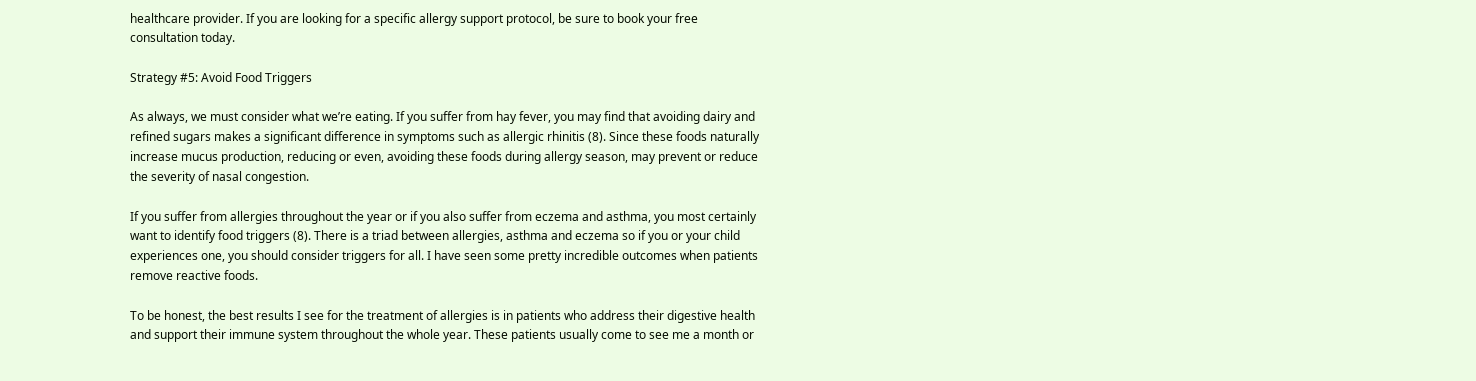healthcare provider. If you are looking for a specific allergy support protocol, be sure to book your free consultation today.

Strategy #5: Avoid Food Triggers

As always, we must consider what we’re eating. If you suffer from hay fever, you may find that avoiding dairy and refined sugars makes a significant difference in symptoms such as allergic rhinitis (8). Since these foods naturally increase mucus production, reducing or even, avoiding these foods during allergy season, may prevent or reduce the severity of nasal congestion.

If you suffer from allergies throughout the year or if you also suffer from eczema and asthma, you most certainly want to identify food triggers (8). There is a triad between allergies, asthma and eczema so if you or your child experiences one, you should consider triggers for all. I have seen some pretty incredible outcomes when patients remove reactive foods.

To be honest, the best results I see for the treatment of allergies is in patients who address their digestive health and support their immune system throughout the whole year. These patients usually come to see me a month or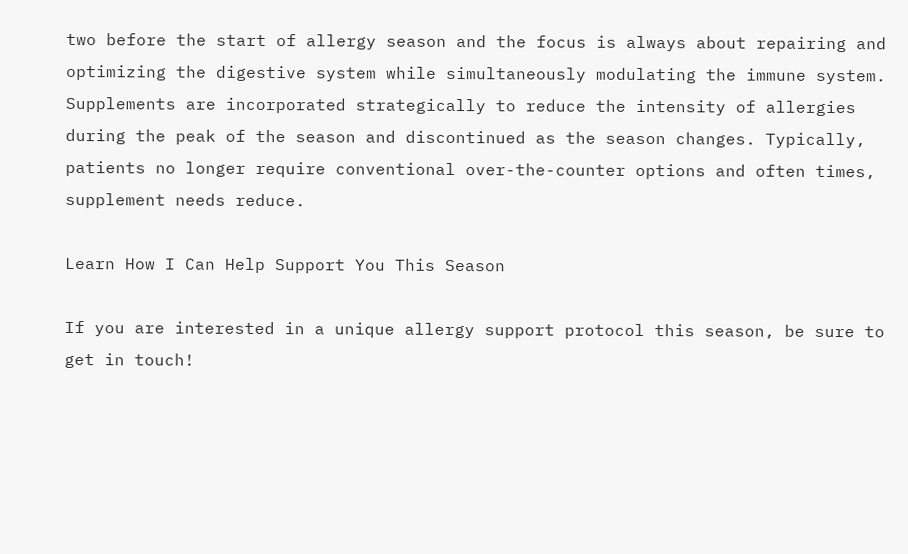two before the start of allergy season and the focus is always about repairing and optimizing the digestive system while simultaneously modulating the immune system. Supplements are incorporated strategically to reduce the intensity of allergies during the peak of the season and discontinued as the season changes. Typically, patients no longer require conventional over-the-counter options and often times, supplement needs reduce.

Learn How I Can Help Support You This Season

If you are interested in a unique allergy support protocol this season, be sure to get in touch!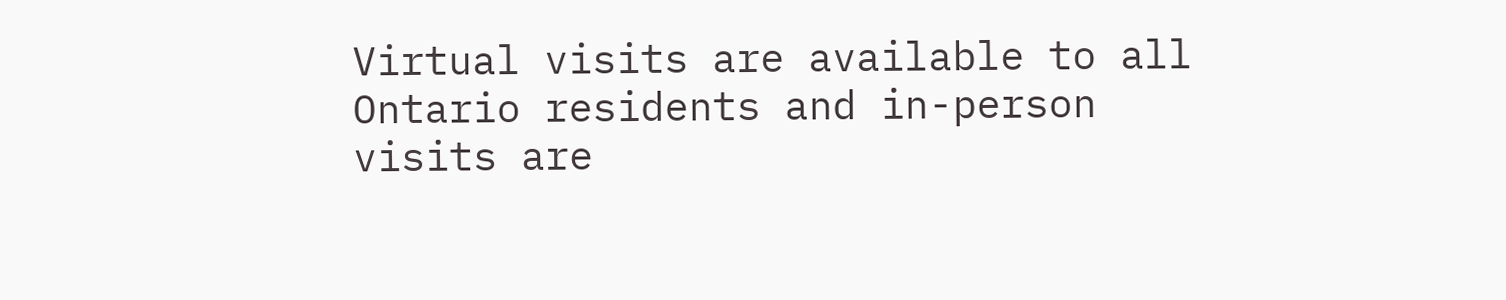Virtual visits are available to all Ontario residents and in-person visits are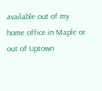available out of my home office in Maple or out of Uptown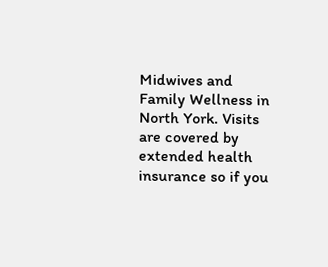Midwives and Family Wellness in North York. Visits are covered by extended health insurance so if you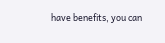have benefits, you can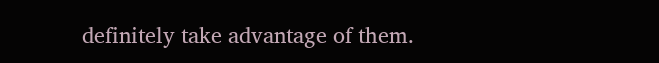definitely take advantage of them.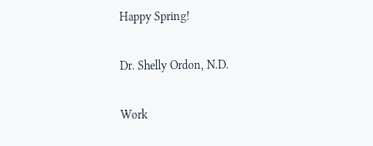Happy Spring!

Dr. Shelly Ordon, N.D.

Work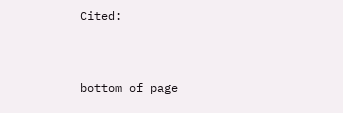Cited:


bottom of page